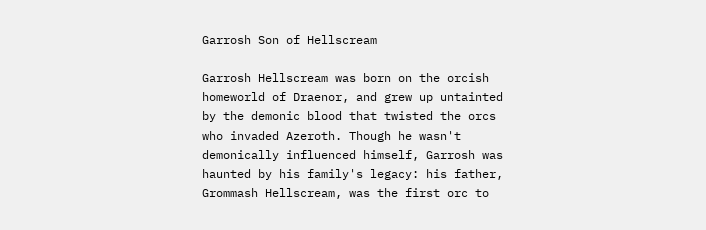Garrosh Son of Hellscream

Garrosh Hellscream was born on the orcish homeworld of Draenor, and grew up untainted by the demonic blood that twisted the orcs who invaded Azeroth. Though he wasn't demonically influenced himself, Garrosh was haunted by his family's legacy: his father, Grommash Hellscream, was the first orc to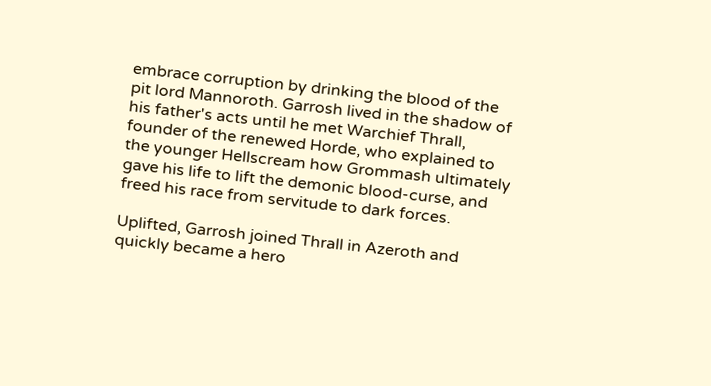embrace corruption by drinking the blood of the pit lord Mannoroth. Garrosh lived in the shadow of his father's acts until he met Warchief Thrall, founder of the renewed Horde, who explained to the younger Hellscream how Grommash ultimately gave his life to lift the demonic blood-curse, and freed his race from servitude to dark forces.

Uplifted, Garrosh joined Thrall in Azeroth and quickly became a hero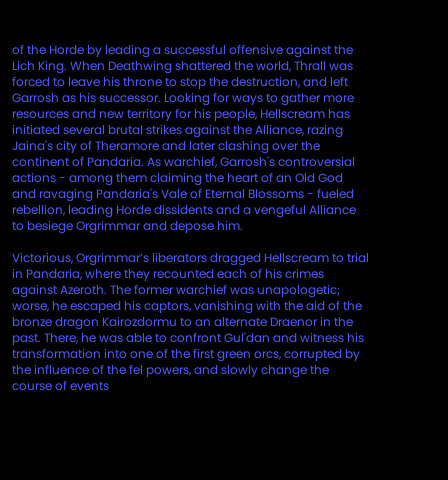of the Horde by leading a successful offensive against the Lich King. When Deathwing shattered the world, Thrall was forced to leave his throne to stop the destruction, and left Garrosh as his successor. Looking for ways to gather more resources and new territory for his people, Hellscream has initiated several brutal strikes against the Alliance, razing Jaina's city of Theramore and later clashing over the continent of Pandaria. As warchief, Garrosh's controversial actions - among them claiming the heart of an Old God and ravaging Pandaria's Vale of Eternal Blossoms - fueled rebellion, leading Horde dissidents and a vengeful Alliance to besiege Orgrimmar and depose him.

Victorious, Orgrimmar’s liberators dragged Hellscream to trial in Pandaria, where they recounted each of his crimes against Azeroth. The former warchief was unapologetic; worse, he escaped his captors, vanishing with the aid of the bronze dragon Kairozdormu to an alternate Draenor in the past. There, he was able to confront Gul'dan and witness his transformation into one of the first green orcs, corrupted by the influence of the fel powers, and slowly change the course of events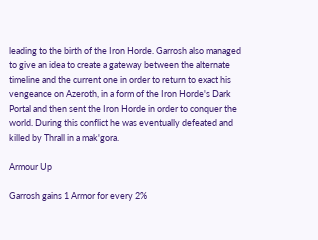leading to the birth of the Iron Horde. Garrosh also managed to give an idea to create a gateway between the alternate timeline and the current one in order to return to exact his vengeance on Azeroth, in a form of the Iron Horde's Dark Portal and then sent the Iron Horde in order to conquer the world. During this conflict he was eventually defeated and killed by Thrall in a mak'gora.

Armour Up

Garrosh gains 1 Armor for every 2%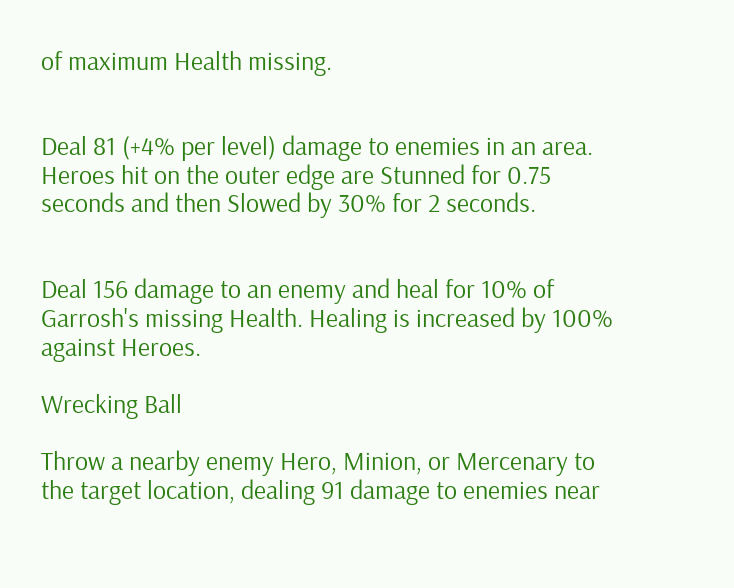of maximum Health missing.


Deal 81 (+4% per level) damage to enemies in an area. Heroes hit on the outer edge are Stunned for 0.75 seconds and then Slowed by 30% for 2 seconds.


Deal 156 damage to an enemy and heal for 10% of Garrosh's missing Health. Healing is increased by 100% against Heroes.

Wrecking Ball

Throw a nearby enemy Hero, Minion, or Mercenary to the target location, dealing 91 damage to enemies near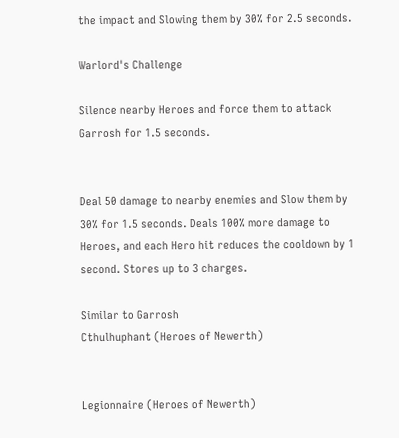the impact and Slowing them by 30% for 2.5 seconds.

Warlord's Challenge

Silence nearby Heroes and force them to attack Garrosh for 1.5 seconds.


Deal 50 damage to nearby enemies and Slow them by 30% for 1.5 seconds. Deals 100% more damage to Heroes, and each Hero hit reduces the cooldown by 1 second. Stores up to 3 charges.

Similar to Garrosh
Cthulhuphant (Heroes of Newerth)


Legionnaire (Heroes of Newerth)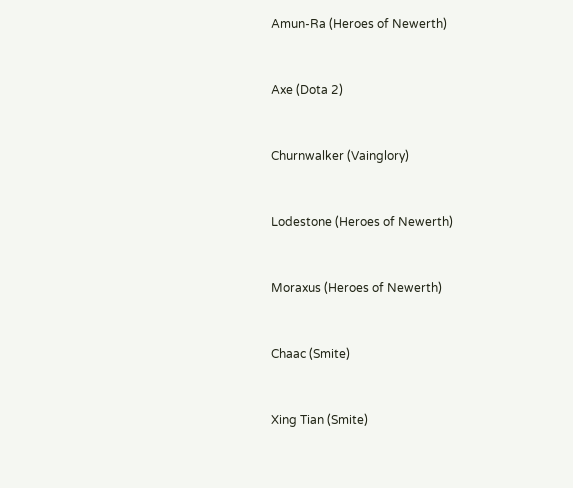Amun-Ra (Heroes of Newerth)


Axe (Dota 2)


Churnwalker (Vainglory)


Lodestone (Heroes of Newerth)


Moraxus (Heroes of Newerth)


Chaac (Smite)


Xing Tian (Smite)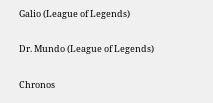Galio (League of Legends)


Dr. Mundo (League of Legends)


Chronos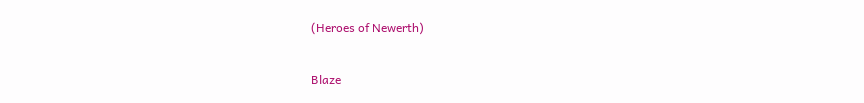(Heroes of Newerth)


Blaze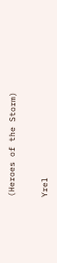(Heroes of the Storm)


Yrel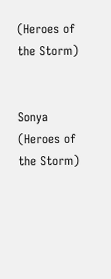(Heroes of the Storm)


Sonya (Heroes of the Storm)